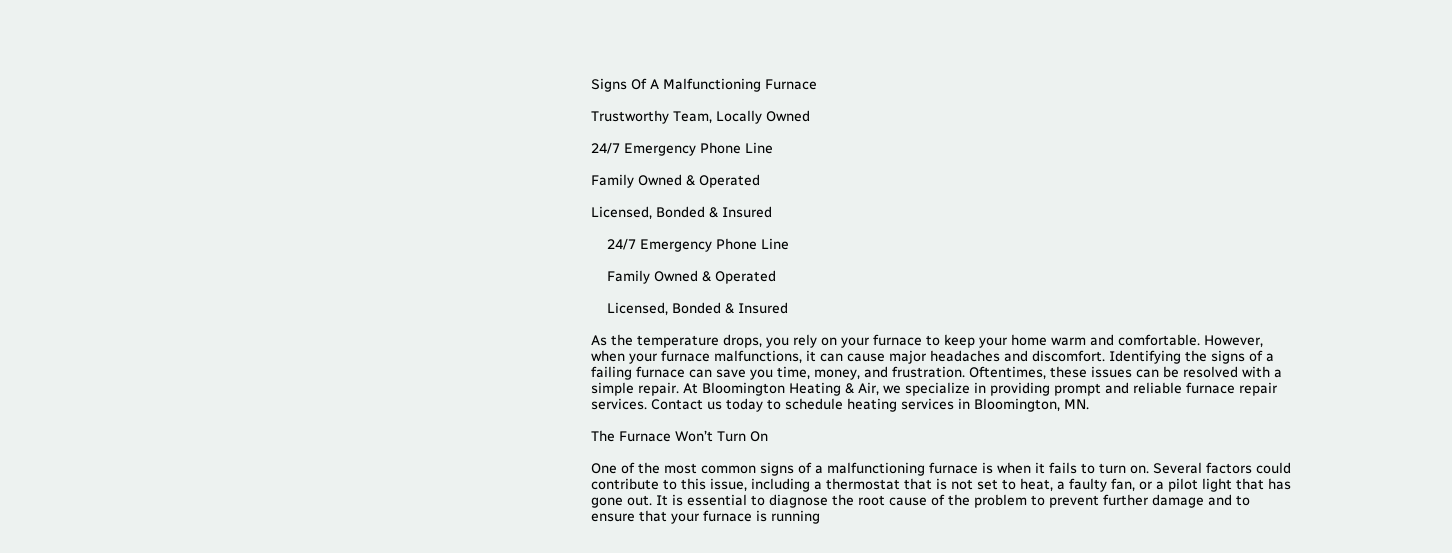Signs Of A Malfunctioning Furnace

Trustworthy Team, Locally Owned

24/7 Emergency Phone Line

Family Owned & Operated

Licensed, Bonded & Insured

    24/7 Emergency Phone Line

    Family Owned & Operated

    Licensed, Bonded & Insured

As the temperature drops, you rely on your furnace to keep your home warm and comfortable. However, when your furnace malfunctions, it can cause major headaches and discomfort. Identifying the signs of a failing furnace can save you time, money, and frustration. Oftentimes, these issues can be resolved with a simple repair. At Bloomington Heating & Air, we specialize in providing prompt and reliable furnace repair services. Contact us today to schedule heating services in Bloomington, MN.

The Furnace Won’t Turn On

One of the most common signs of a malfunctioning furnace is when it fails to turn on. Several factors could contribute to this issue, including a thermostat that is not set to heat, a faulty fan, or a pilot light that has gone out. It is essential to diagnose the root cause of the problem to prevent further damage and to ensure that your furnace is running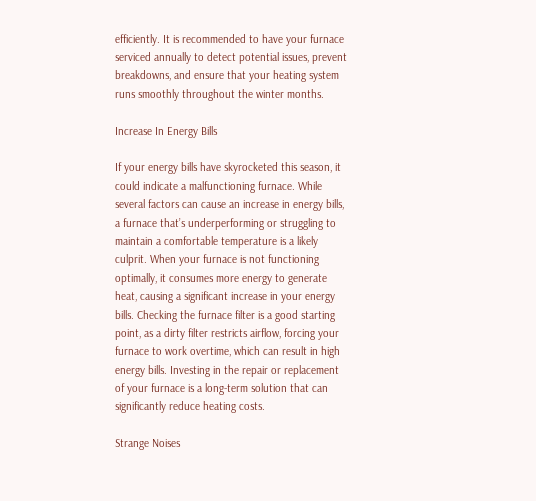efficiently. It is recommended to have your furnace serviced annually to detect potential issues, prevent breakdowns, and ensure that your heating system runs smoothly throughout the winter months.

Increase In Energy Bills

If your energy bills have skyrocketed this season, it could indicate a malfunctioning furnace. While several factors can cause an increase in energy bills, a furnace that’s underperforming or struggling to maintain a comfortable temperature is a likely culprit. When your furnace is not functioning optimally, it consumes more energy to generate heat, causing a significant increase in your energy bills. Checking the furnace filter is a good starting point, as a dirty filter restricts airflow, forcing your furnace to work overtime, which can result in high energy bills. Investing in the repair or replacement of your furnace is a long-term solution that can significantly reduce heating costs.

Strange Noises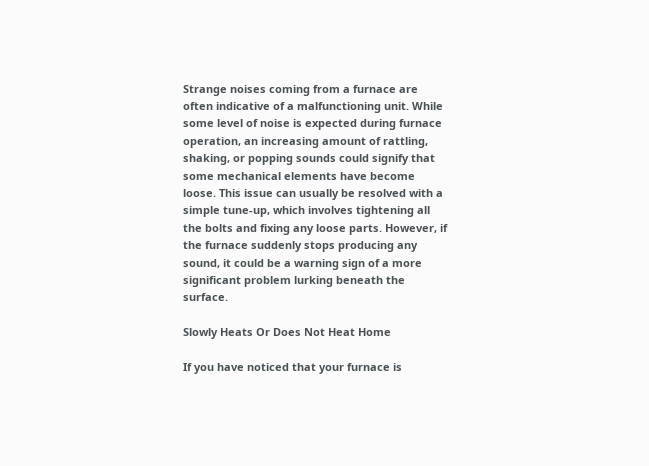Strange noises coming from a furnace are often indicative of a malfunctioning unit. While some level of noise is expected during furnace operation, an increasing amount of rattling, shaking, or popping sounds could signify that some mechanical elements have become loose. This issue can usually be resolved with a simple tune-up, which involves tightening all the bolts and fixing any loose parts. However, if the furnace suddenly stops producing any sound, it could be a warning sign of a more significant problem lurking beneath the surface.

Slowly Heats Or Does Not Heat Home

If you have noticed that your furnace is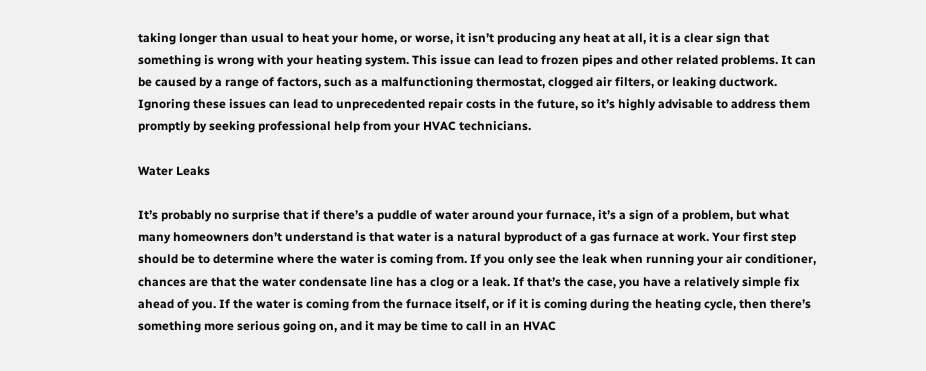taking longer than usual to heat your home, or worse, it isn’t producing any heat at all, it is a clear sign that something is wrong with your heating system. This issue can lead to frozen pipes and other related problems. It can be caused by a range of factors, such as a malfunctioning thermostat, clogged air filters, or leaking ductwork. Ignoring these issues can lead to unprecedented repair costs in the future, so it’s highly advisable to address them promptly by seeking professional help from your HVAC technicians.

Water Leaks

It’s probably no surprise that if there’s a puddle of water around your furnace, it’s a sign of a problem, but what many homeowners don’t understand is that water is a natural byproduct of a gas furnace at work. Your first step should be to determine where the water is coming from. If you only see the leak when running your air conditioner, chances are that the water condensate line has a clog or a leak. If that’s the case, you have a relatively simple fix ahead of you. If the water is coming from the furnace itself, or if it is coming during the heating cycle, then there’s something more serious going on, and it may be time to call in an HVAC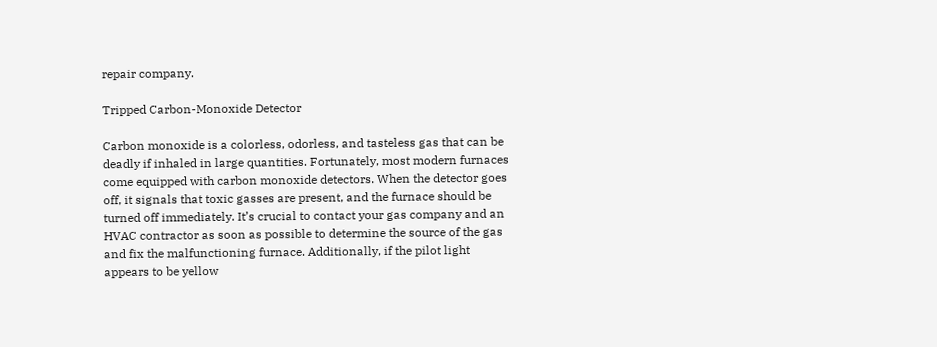repair company.

Tripped Carbon-Monoxide Detector

Carbon monoxide is a colorless, odorless, and tasteless gas that can be deadly if inhaled in large quantities. Fortunately, most modern furnaces come equipped with carbon monoxide detectors. When the detector goes off, it signals that toxic gasses are present, and the furnace should be turned off immediately. It’s crucial to contact your gas company and an HVAC contractor as soon as possible to determine the source of the gas and fix the malfunctioning furnace. Additionally, if the pilot light appears to be yellow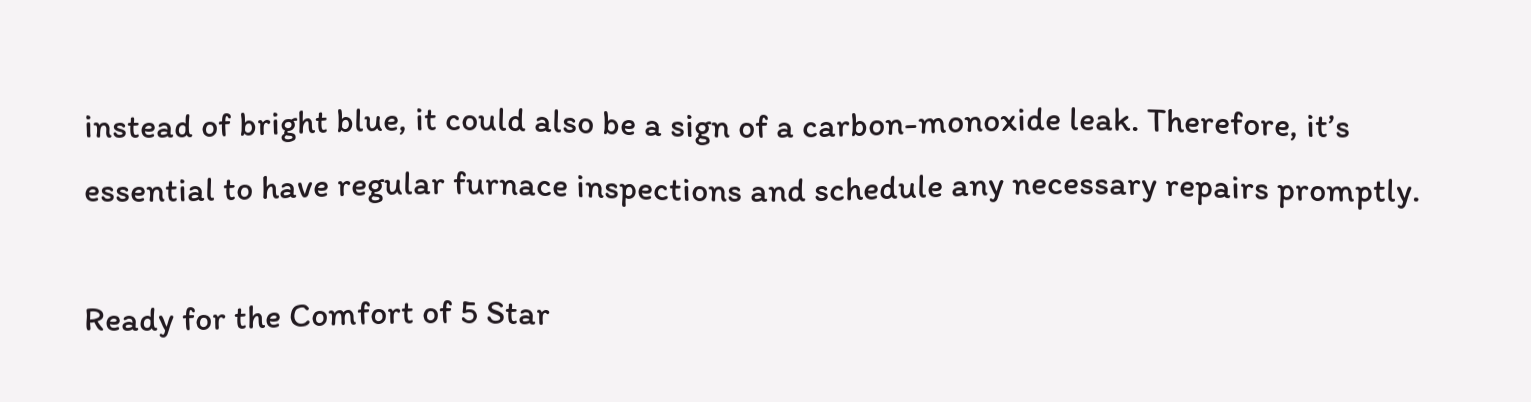instead of bright blue, it could also be a sign of a carbon-monoxide leak. Therefore, it’s essential to have regular furnace inspections and schedule any necessary repairs promptly.

Ready for the Comfort of 5 Star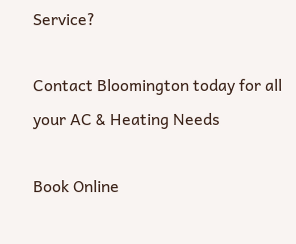Service?

Contact Bloomington today for all your AC & Heating Needs

Book Online